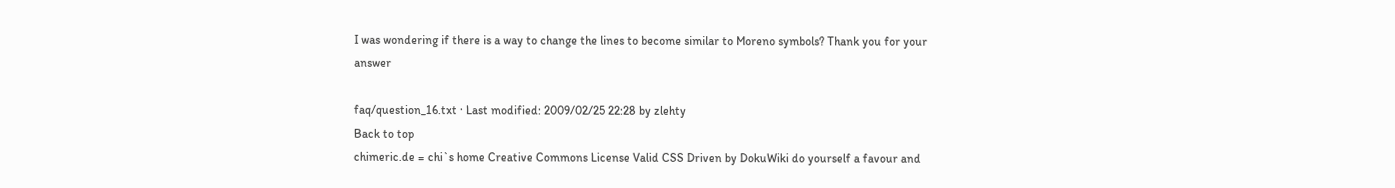I was wondering if there is a way to change the lines to become similar to Moreno symbols? Thank you for your answer

faq/question_16.txt · Last modified: 2009/02/25 22:28 by zlehty
Back to top
chimeric.de = chi`s home Creative Commons License Valid CSS Driven by DokuWiki do yourself a favour and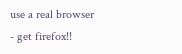use a real browser - get firefox!!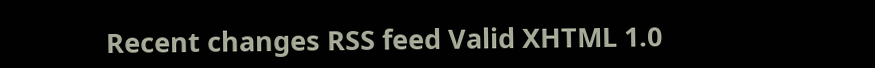Recent changes RSS feed Valid XHTML 1.0